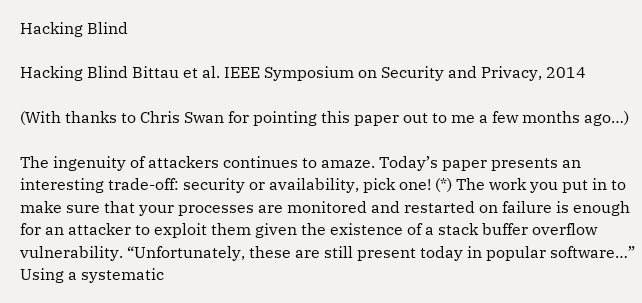Hacking Blind

Hacking Blind Bittau et al. IEEE Symposium on Security and Privacy, 2014

(With thanks to Chris Swan for pointing this paper out to me a few months ago…)

The ingenuity of attackers continues to amaze. Today’s paper presents an interesting trade-off: security or availability, pick one! (*) The work you put in to make sure that your processes are monitored and restarted on failure is enough for an attacker to exploit them given the existence of a stack buffer overflow vulnerability. “Unfortunately, these are still present today in popular software…” Using a systematic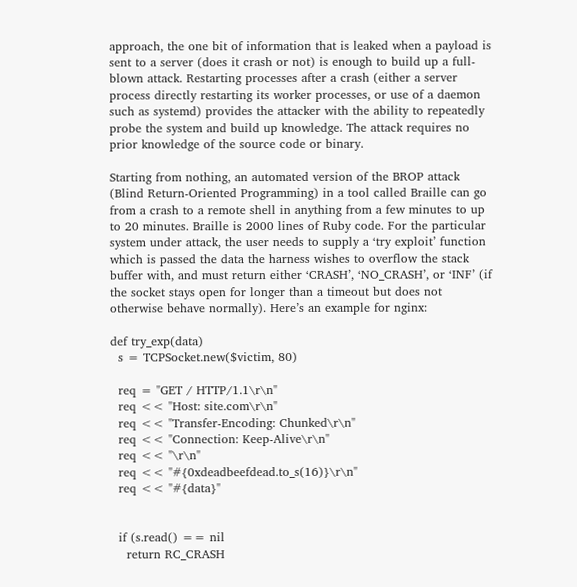approach, the one bit of information that is leaked when a payload is sent to a server (does it crash or not) is enough to build up a full-blown attack. Restarting processes after a crash (either a server process directly restarting its worker processes, or use of a daemon such as systemd) provides the attacker with the ability to repeatedly probe the system and build up knowledge. The attack requires no prior knowledge of the source code or binary.

Starting from nothing, an automated version of the BROP attack (Blind Return-Oriented Programming) in a tool called Braille can go from a crash to a remote shell in anything from a few minutes to up to 20 minutes. Braille is 2000 lines of Ruby code. For the particular system under attack, the user needs to supply a ‘try exploit’ function which is passed the data the harness wishes to overflow the stack buffer with, and must return either ‘CRASH’, ‘NO_CRASH’, or ‘INF’ (if the socket stays open for longer than a timeout but does not otherwise behave normally). Here’s an example for nginx:

def try_exp(data)
  s = TCPSocket.new($victim, 80)

  req = "GET / HTTP/1.1\r\n"
  req << "Host: site.com\r\n"
  req << "Transfer-Encoding: Chunked\r\n"
  req << "Connection: Keep-Alive\r\n"
  req << "\r\n"
  req << "#{0xdeadbeefdead.to_s(16)}\r\n"
  req << "#{data}"


  if (s.read() == nil
    return RC_CRASH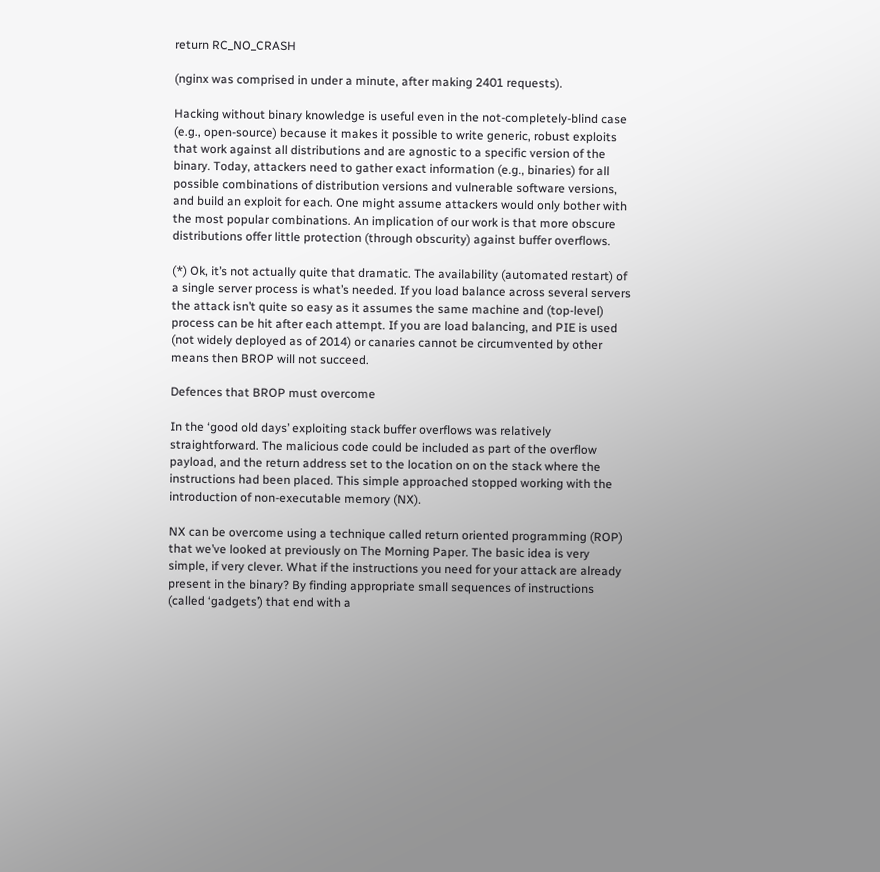return RC_NO_CRASH

(nginx was comprised in under a minute, after making 2401 requests).

Hacking without binary knowledge is useful even in the not-completely-blind case (e.g., open-source) because it makes it possible to write generic, robust exploits that work against all distributions and are agnostic to a specific version of the binary. Today, attackers need to gather exact information (e.g., binaries) for all possible combinations of distribution versions and vulnerable software versions, and build an exploit for each. One might assume attackers would only bother with the most popular combinations. An implication of our work is that more obscure distributions offer little protection (through obscurity) against buffer overflows.

(*) Ok, it’s not actually quite that dramatic. The availability (automated restart) of a single server process is what’s needed. If you load balance across several servers the attack isn’t quite so easy as it assumes the same machine and (top-level) process can be hit after each attempt. If you are load balancing, and PIE is used (not widely deployed as of 2014) or canaries cannot be circumvented by other means then BROP will not succeed.

Defences that BROP must overcome

In the ‘good old days’ exploiting stack buffer overflows was relatively straightforward. The malicious code could be included as part of the overflow payload, and the return address set to the location on on the stack where the instructions had been placed. This simple approached stopped working with the introduction of non-executable memory (NX).

NX can be overcome using a technique called return oriented programming (ROP) that we’ve looked at previously on The Morning Paper. The basic idea is very simple, if very clever. What if the instructions you need for your attack are already present in the binary? By finding appropriate small sequences of instructions (called ‘gadgets’) that end with a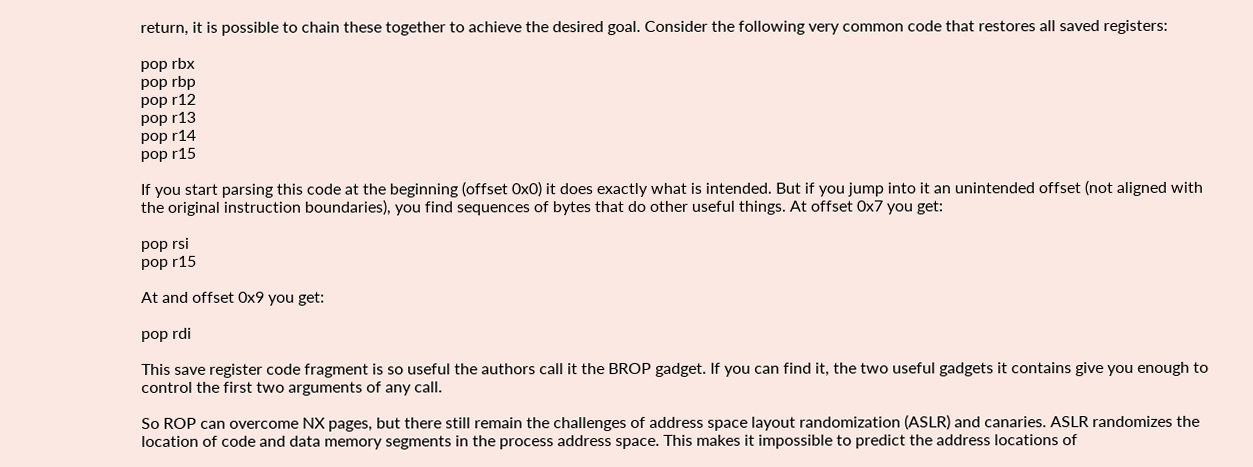return, it is possible to chain these together to achieve the desired goal. Consider the following very common code that restores all saved registers:

pop rbx
pop rbp
pop r12
pop r13
pop r14
pop r15

If you start parsing this code at the beginning (offset 0x0) it does exactly what is intended. But if you jump into it an unintended offset (not aligned with the original instruction boundaries), you find sequences of bytes that do other useful things. At offset 0x7 you get:

pop rsi
pop r15

At and offset 0x9 you get:

pop rdi

This save register code fragment is so useful the authors call it the BROP gadget. If you can find it, the two useful gadgets it contains give you enough to control the first two arguments of any call.

So ROP can overcome NX pages, but there still remain the challenges of address space layout randomization (ASLR) and canaries. ASLR randomizes the location of code and data memory segments in the process address space. This makes it impossible to predict the address locations of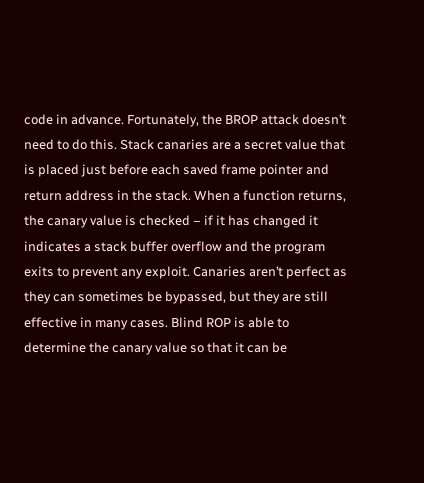code in advance. Fortunately, the BROP attack doesn’t need to do this. Stack canaries are a secret value that is placed just before each saved frame pointer and return address in the stack. When a function returns, the canary value is checked – if it has changed it indicates a stack buffer overflow and the program exits to prevent any exploit. Canaries aren’t perfect as they can sometimes be bypassed, but they are still effective in many cases. Blind ROP is able to determine the canary value so that it can be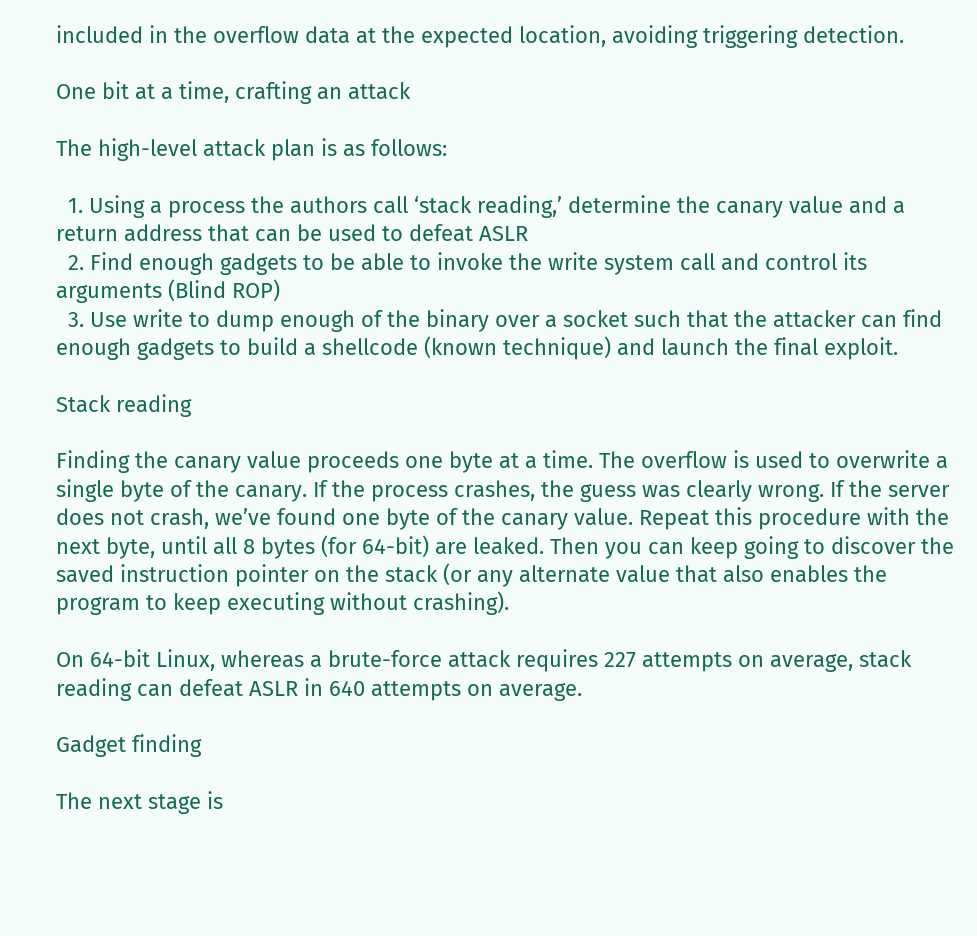included in the overflow data at the expected location, avoiding triggering detection.

One bit at a time, crafting an attack

The high-level attack plan is as follows:

  1. Using a process the authors call ‘stack reading,’ determine the canary value and a return address that can be used to defeat ASLR
  2. Find enough gadgets to be able to invoke the write system call and control its arguments (Blind ROP)
  3. Use write to dump enough of the binary over a socket such that the attacker can find enough gadgets to build a shellcode (known technique) and launch the final exploit.

Stack reading

Finding the canary value proceeds one byte at a time. The overflow is used to overwrite a single byte of the canary. If the process crashes, the guess was clearly wrong. If the server does not crash, we’ve found one byte of the canary value. Repeat this procedure with the next byte, until all 8 bytes (for 64-bit) are leaked. Then you can keep going to discover the saved instruction pointer on the stack (or any alternate value that also enables the program to keep executing without crashing).

On 64-bit Linux, whereas a brute-force attack requires 227 attempts on average, stack reading can defeat ASLR in 640 attempts on average.

Gadget finding

The next stage is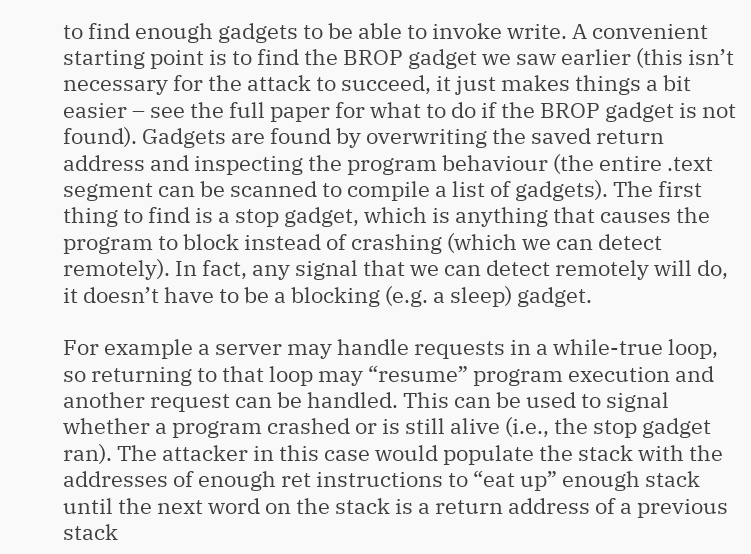to find enough gadgets to be able to invoke write. A convenient starting point is to find the BROP gadget we saw earlier (this isn’t necessary for the attack to succeed, it just makes things a bit easier – see the full paper for what to do if the BROP gadget is not found). Gadgets are found by overwriting the saved return address and inspecting the program behaviour (the entire .text segment can be scanned to compile a list of gadgets). The first thing to find is a stop gadget, which is anything that causes the program to block instead of crashing (which we can detect remotely). In fact, any signal that we can detect remotely will do, it doesn’t have to be a blocking (e.g. a sleep) gadget.

For example a server may handle requests in a while-true loop, so returning to that loop may “resume” program execution and another request can be handled. This can be used to signal whether a program crashed or is still alive (i.e., the stop gadget ran). The attacker in this case would populate the stack with the addresses of enough ret instructions to “eat up” enough stack until the next word on the stack is a return address of a previous stack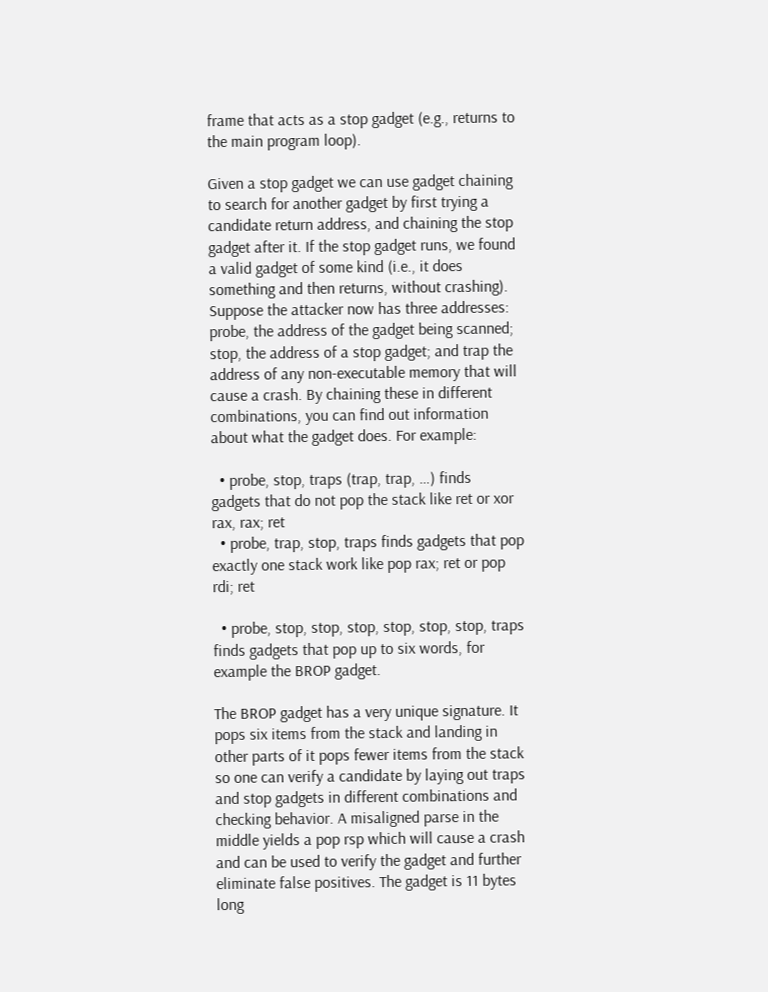frame that acts as a stop gadget (e.g., returns to the main program loop).

Given a stop gadget we can use gadget chaining to search for another gadget by first trying a candidate return address, and chaining the stop gadget after it. If the stop gadget runs, we found a valid gadget of some kind (i.e., it does something and then returns, without crashing). Suppose the attacker now has three addresses: probe, the address of the gadget being scanned; stop, the address of a stop gadget; and trap the address of any non-executable memory that will cause a crash. By chaining these in different combinations, you can find out information about what the gadget does. For example:

  • probe, stop, traps (trap, trap, …) finds gadgets that do not pop the stack like ret or xor rax, rax; ret
  • probe, trap, stop, traps finds gadgets that pop exactly one stack work like pop rax; ret or pop rdi; ret

  • probe, stop, stop, stop, stop, stop, stop, traps finds gadgets that pop up to six words, for example the BROP gadget.

The BROP gadget has a very unique signature. It pops six items from the stack and landing in other parts of it pops fewer items from the stack so one can verify a candidate by laying out traps and stop gadgets in different combinations and checking behavior. A misaligned parse in the middle yields a pop rsp which will cause a crash and can be used to verify the gadget and further eliminate false positives. The gadget is 11 bytes long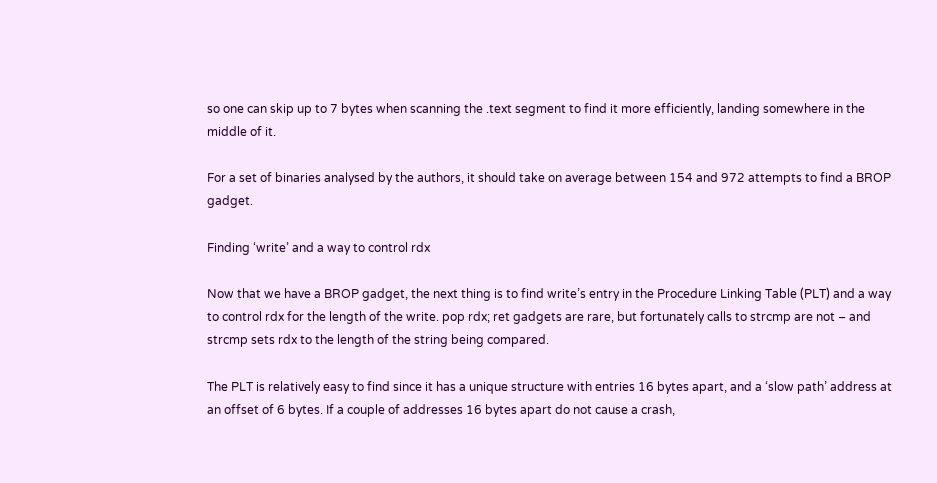so one can skip up to 7 bytes when scanning the .text segment to find it more efficiently, landing somewhere in the middle of it.

For a set of binaries analysed by the authors, it should take on average between 154 and 972 attempts to find a BROP gadget.

Finding ‘write’ and a way to control rdx

Now that we have a BROP gadget, the next thing is to find write’s entry in the Procedure Linking Table (PLT) and a way to control rdx for the length of the write. pop rdx; ret gadgets are rare, but fortunately calls to strcmp are not – and strcmp sets rdx to the length of the string being compared.

The PLT is relatively easy to find since it has a unique structure with entries 16 bytes apart, and a ‘slow path’ address at an offset of 6 bytes. If a couple of addresses 16 bytes apart do not cause a crash,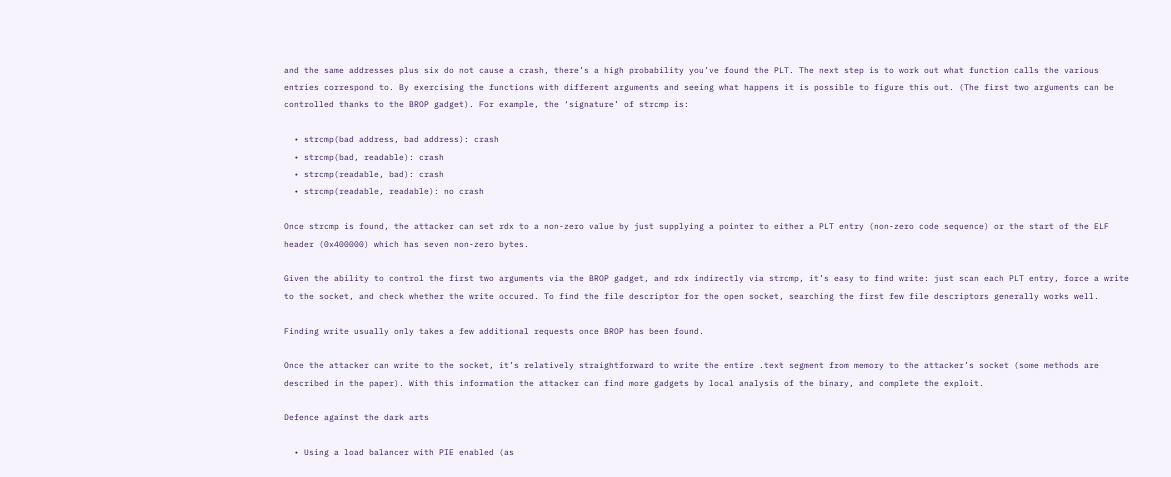and the same addresses plus six do not cause a crash, there’s a high probability you’ve found the PLT. The next step is to work out what function calls the various entries correspond to. By exercising the functions with different arguments and seeing what happens it is possible to figure this out. (The first two arguments can be controlled thanks to the BROP gadget). For example, the ‘signature’ of strcmp is:

  • strcmp(bad address, bad address): crash
  • strcmp(bad, readable): crash
  • strcmp(readable, bad): crash
  • strcmp(readable, readable): no crash

Once strcmp is found, the attacker can set rdx to a non-zero value by just supplying a pointer to either a PLT entry (non-zero code sequence) or the start of the ELF header (0x400000) which has seven non-zero bytes.

Given the ability to control the first two arguments via the BROP gadget, and rdx indirectly via strcmp, it’s easy to find write: just scan each PLT entry, force a write to the socket, and check whether the write occured. To find the file descriptor for the open socket, searching the first few file descriptors generally works well.

Finding write usually only takes a few additional requests once BROP has been found.

Once the attacker can write to the socket, it’s relatively straightforward to write the entire .text segment from memory to the attacker’s socket (some methods are described in the paper). With this information the attacker can find more gadgets by local analysis of the binary, and complete the exploit.

Defence against the dark arts

  • Using a load balancer with PIE enabled (as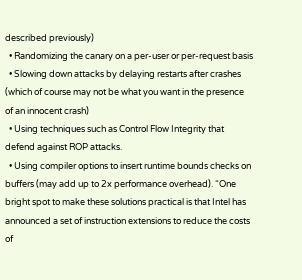described previously)
  • Randomizing the canary on a per-user or per-request basis
  • Slowing down attacks by delaying restarts after crashes (which of course may not be what you want in the presence of an innocent crash)
  • Using techniques such as Control Flow Integrity that defend against ROP attacks.
  • Using compiler options to insert runtime bounds checks on buffers (may add up to 2x performance overhead). “One bright spot to make these solutions practical is that Intel has announced a set of instruction extensions to reduce the costs of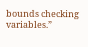bounds checking variables.”